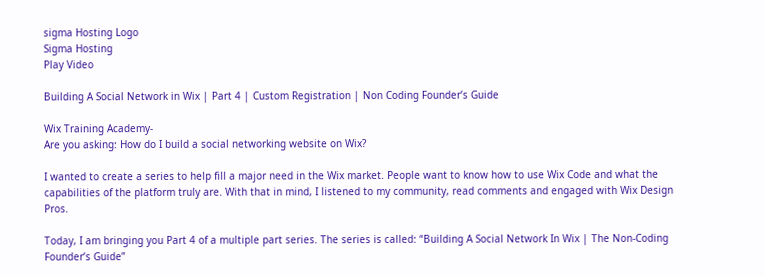sigma Hosting Logo
Sigma Hosting
Play Video

Building A Social Network in Wix | Part 4 | Custom Registration | Non Coding Founder’s Guide

Wix Training Academy-
Are you asking: How do I build a social networking website on Wix?

I wanted to create a series to help fill a major need in the Wix market. People want to know how to use Wix Code and what the capabilities of the platform truly are. With that in mind, I listened to my community, read comments and engaged with Wix Design Pros.

Today, I am bringing you Part 4 of a multiple part series. The series is called: “Building A Social Network In Wix | The Non-Coding Founder’s Guide”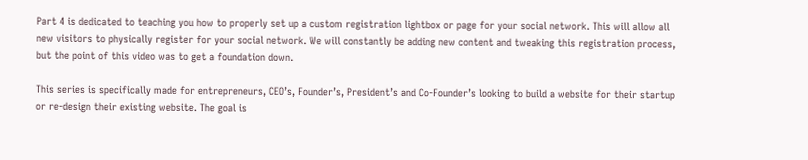Part 4 is dedicated to teaching you how to properly set up a custom registration lightbox or page for your social network. This will allow all new visitors to physically register for your social network. We will constantly be adding new content and tweaking this registration process, but the point of this video was to get a foundation down.

This series is specifically made for entrepreneurs, CEO’s, Founder’s, President’s and Co-Founder’s looking to build a website for their startup or re-design their existing website. The goal is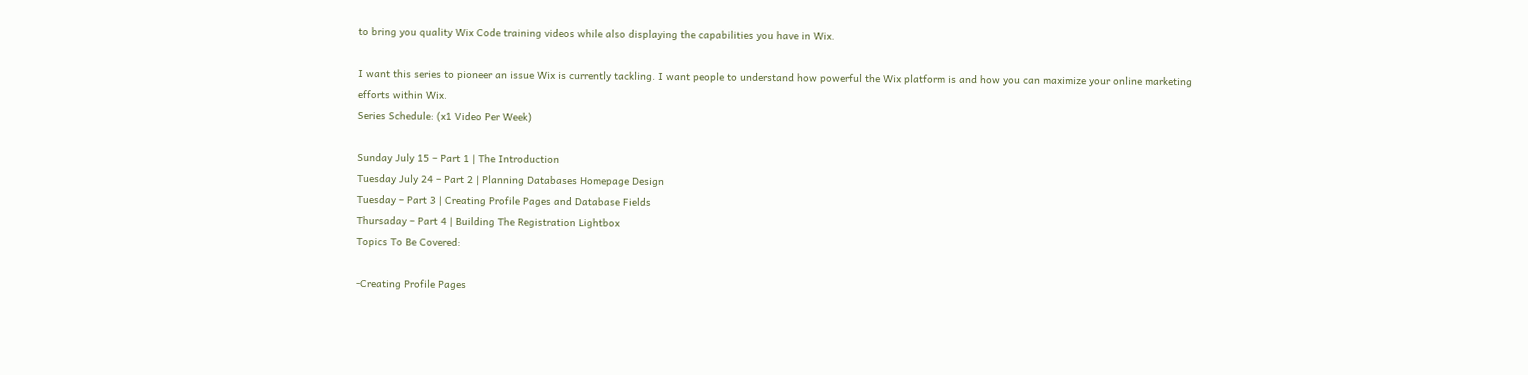to bring you quality Wix Code training videos while also displaying the capabilities you have in Wix.

I want this series to pioneer an issue Wix is currently tackling. I want people to understand how powerful the Wix platform is and how you can maximize your online marketing efforts within Wix.
Series Schedule: (x1 Video Per Week)

Sunday July 15 – Part 1 | The Introduction
Tuesday July 24 – Part 2 | Planning Databases Homepage Design
Tuesday – Part 3 | Creating Profile Pages and Database Fields
Thursaday – Part 4 | Building The Registration Lightbox
Topics To Be Covered:

-Creating Profile Pages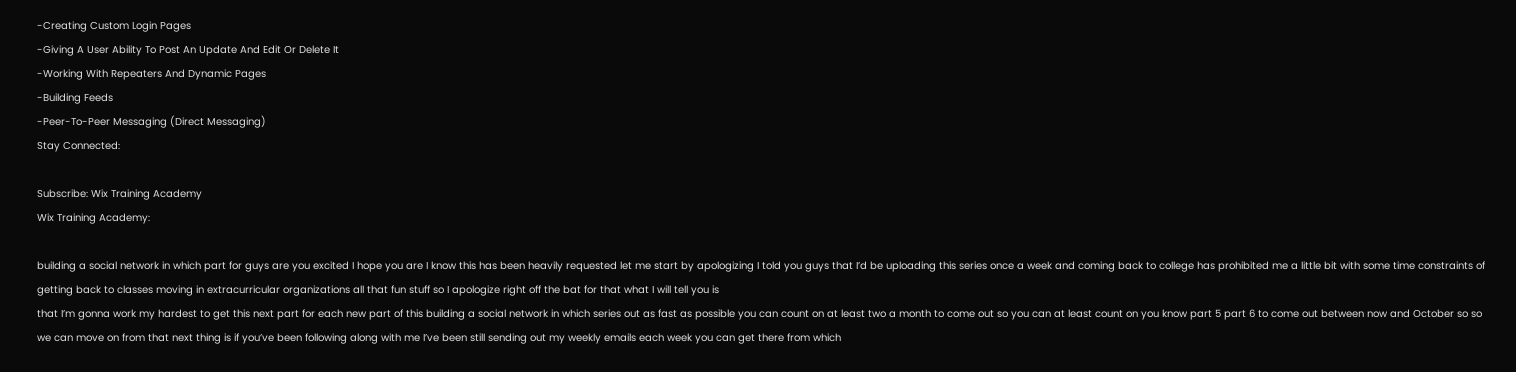-Creating Custom Login Pages
-Giving A User Ability To Post An Update And Edit Or Delete It
-Working With Repeaters And Dynamic Pages
-Building Feeds
-Peer-To-Peer Messaging (Direct Messaging)
Stay Connected:

Subscribe: Wix Training Academy
Wix Training Academy:

building a social network in which part for guys are you excited I hope you are I know this has been heavily requested let me start by apologizing I told you guys that I’d be uploading this series once a week and coming back to college has prohibited me a little bit with some time constraints of getting back to classes moving in extracurricular organizations all that fun stuff so I apologize right off the bat for that what I will tell you is
that I’m gonna work my hardest to get this next part for each new part of this building a social network in which series out as fast as possible you can count on at least two a month to come out so you can at least count on you know part 5 part 6 to come out between now and October so so we can move on from that next thing is if you’ve been following along with me I’ve been still sending out my weekly emails each week you can get there from which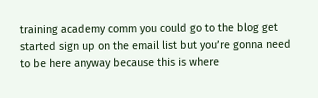training academy comm you could go to the blog get started sign up on the email list but you’re gonna need to be here anyway because this is where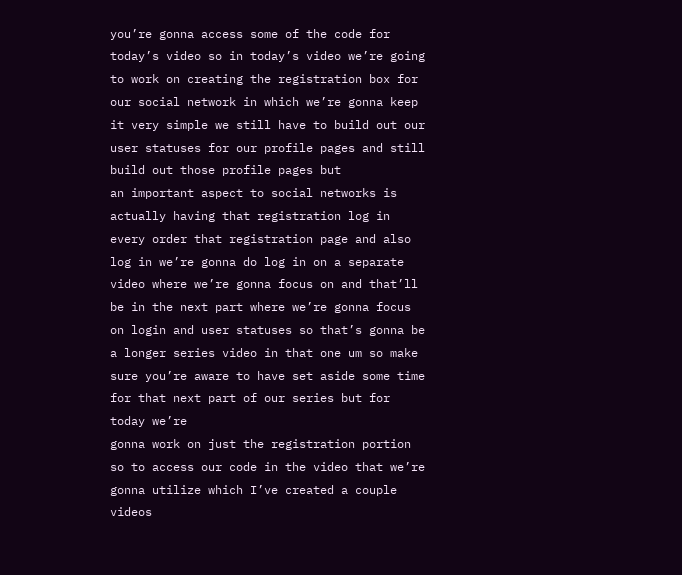you’re gonna access some of the code for today’s video so in today’s video we’re going to work on creating the registration box for our social network in which we’re gonna keep it very simple we still have to build out our user statuses for our profile pages and still build out those profile pages but
an important aspect to social networks is actually having that registration log in every order that registration page and also log in we’re gonna do log in on a separate video where we’re gonna focus on and that’ll be in the next part where we’re gonna focus on login and user statuses so that’s gonna be a longer series video in that one um so make sure you’re aware to have set aside some time for that next part of our series but for today we’re
gonna work on just the registration portion so to access our code in the video that we’re gonna utilize which I’ve created a couple videos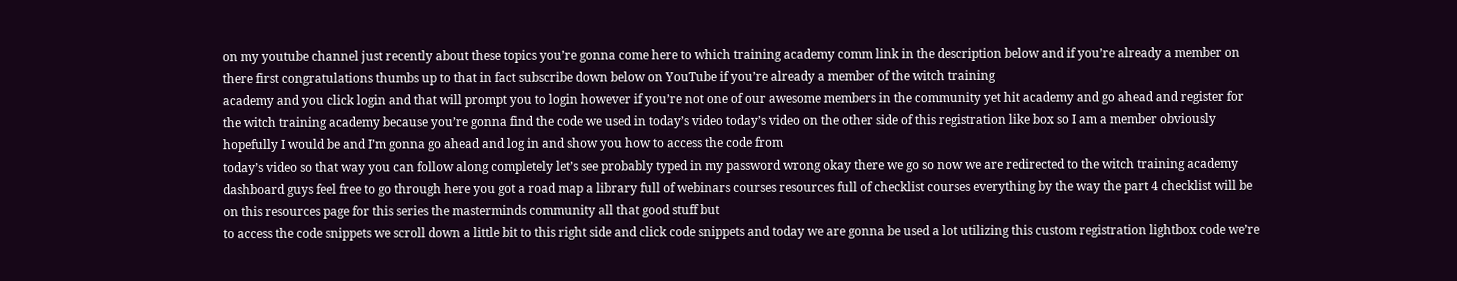on my youtube channel just recently about these topics you’re gonna come here to which training academy comm link in the description below and if you’re already a member on there first congratulations thumbs up to that in fact subscribe down below on YouTube if you’re already a member of the witch training
academy and you click login and that will prompt you to login however if you’re not one of our awesome members in the community yet hit academy and go ahead and register for the witch training academy because you’re gonna find the code we used in today’s video today’s video on the other side of this registration like box so I am a member obviously hopefully I would be and I’m gonna go ahead and log in and show you how to access the code from
today’s video so that way you can follow along completely let’s see probably typed in my password wrong okay there we go so now we are redirected to the witch training academy dashboard guys feel free to go through here you got a road map a library full of webinars courses resources full of checklist courses everything by the way the part 4 checklist will be on this resources page for this series the masterminds community all that good stuff but
to access the code snippets we scroll down a little bit to this right side and click code snippets and today we are gonna be used a lot utilizing this custom registration lightbox code we’re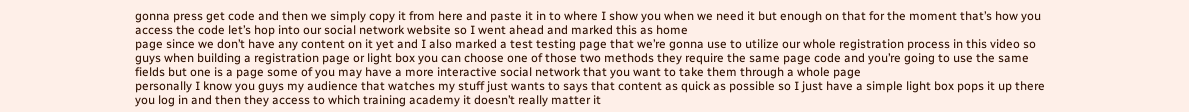gonna press get code and then we simply copy it from here and paste it in to where I show you when we need it but enough on that for the moment that’s how you access the code let’s hop into our social network website so I went ahead and marked this as home
page since we don’t have any content on it yet and I also marked a test testing page that we’re gonna use to utilize our whole registration process in this video so guys when building a registration page or light box you can choose one of those two methods they require the same page code and you’re going to use the same fields but one is a page some of you may have a more interactive social network that you want to take them through a whole page
personally I know you guys my audience that watches my stuff just wants to says that content as quick as possible so I just have a simple light box pops it up there you log in and then they access to which training academy it doesn’t really matter it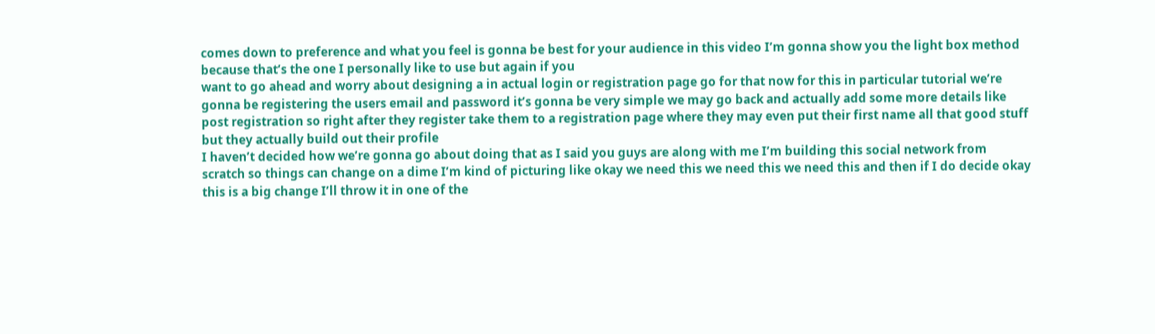comes down to preference and what you feel is gonna be best for your audience in this video I’m gonna show you the light box method because that’s the one I personally like to use but again if you
want to go ahead and worry about designing a in actual login or registration page go for that now for this in particular tutorial we’re gonna be registering the users email and password it’s gonna be very simple we may go back and actually add some more details like post registration so right after they register take them to a registration page where they may even put their first name all that good stuff but they actually build out their profile
I haven’t decided how we’re gonna go about doing that as I said you guys are along with me I’m building this social network from scratch so things can change on a dime I’m kind of picturing like okay we need this we need this we need this and then if I do decide okay this is a big change I’ll throw it in one of the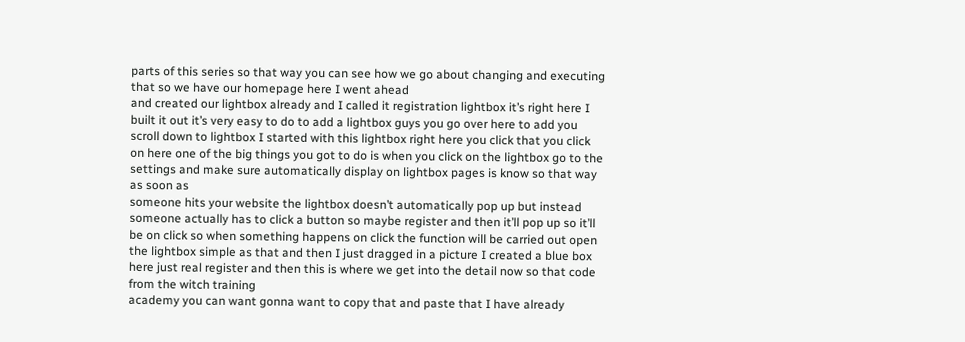parts of this series so that way you can see how we go about changing and executing that so we have our homepage here I went ahead
and created our lightbox already and I called it registration lightbox it’s right here I built it out it’s very easy to do to add a lightbox guys you go over here to add you scroll down to lightbox I started with this lightbox right here you click that you click on here one of the big things you got to do is when you click on the lightbox go to the settings and make sure automatically display on lightbox pages is know so that way as soon as
someone hits your website the lightbox doesn’t automatically pop up but instead someone actually has to click a button so maybe register and then it’ll pop up so it’ll be on click so when something happens on click the function will be carried out open the lightbox simple as that and then I just dragged in a picture I created a blue box here just real register and then this is where we get into the detail now so that code from the witch training
academy you can want gonna want to copy that and paste that I have already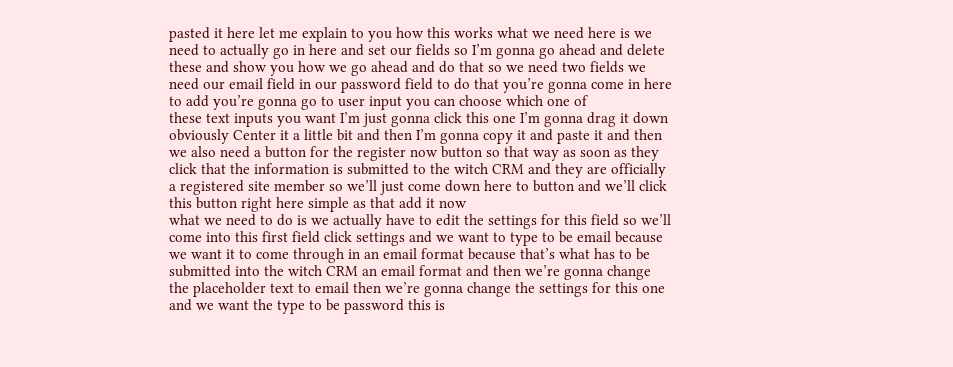pasted it here let me explain to you how this works what we need here is we need to actually go in here and set our fields so I’m gonna go ahead and delete these and show you how we go ahead and do that so we need two fields we need our email field in our password field to do that you’re gonna come in here to add you’re gonna go to user input you can choose which one of
these text inputs you want I’m just gonna click this one I’m gonna drag it down obviously Center it a little bit and then I’m gonna copy it and paste it and then we also need a button for the register now button so that way as soon as they click that the information is submitted to the witch CRM and they are officially a registered site member so we’ll just come down here to button and we’ll click this button right here simple as that add it now
what we need to do is we actually have to edit the settings for this field so we’ll come into this first field click settings and we want to type to be email because we want it to come through in an email format because that’s what has to be submitted into the witch CRM an email format and then we’re gonna change the placeholder text to email then we’re gonna change the settings for this one and we want the type to be password this is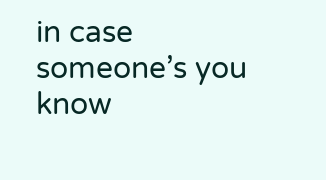in case
someone’s you know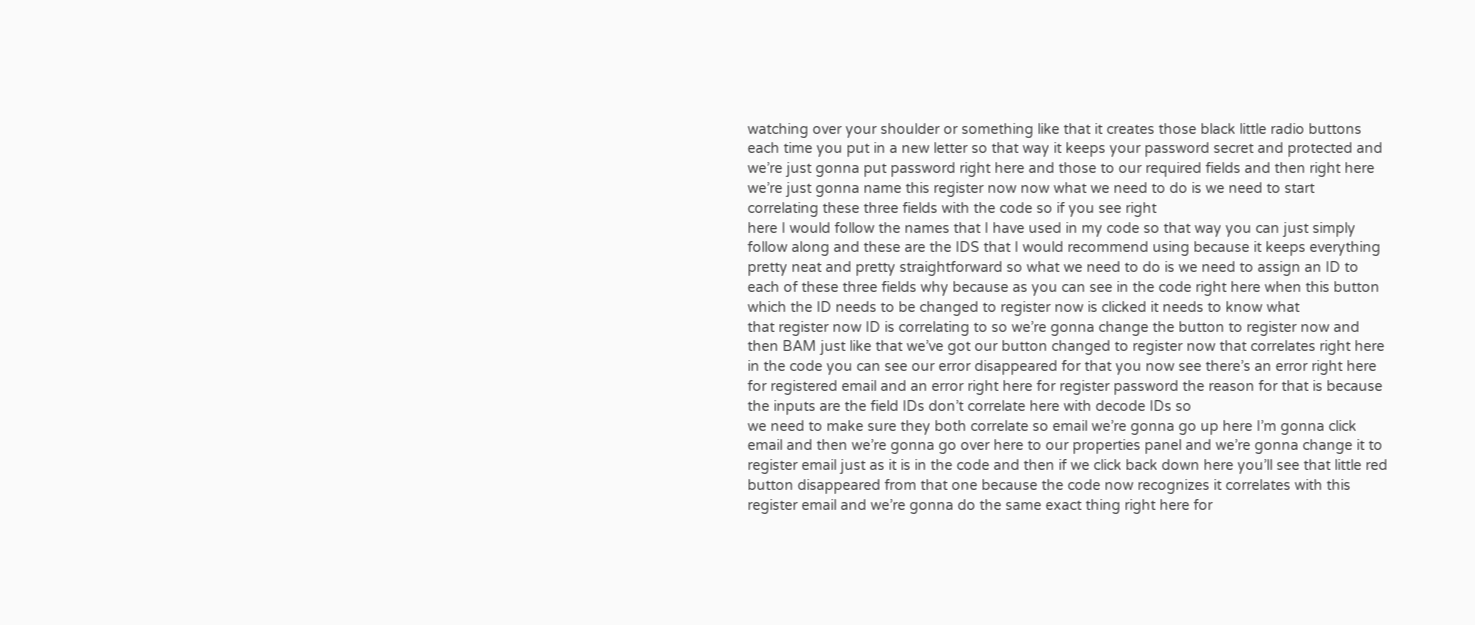watching over your shoulder or something like that it creates those black little radio buttons each time you put in a new letter so that way it keeps your password secret and protected and we’re just gonna put password right here and those to our required fields and then right here we’re just gonna name this register now now what we need to do is we need to start correlating these three fields with the code so if you see right
here I would follow the names that I have used in my code so that way you can just simply follow along and these are the IDS that I would recommend using because it keeps everything pretty neat and pretty straightforward so what we need to do is we need to assign an ID to each of these three fields why because as you can see in the code right here when this button which the ID needs to be changed to register now is clicked it needs to know what
that register now ID is correlating to so we’re gonna change the button to register now and then BAM just like that we’ve got our button changed to register now that correlates right here in the code you can see our error disappeared for that you now see there’s an error right here for registered email and an error right here for register password the reason for that is because the inputs are the field IDs don’t correlate here with decode IDs so
we need to make sure they both correlate so email we’re gonna go up here I’m gonna click email and then we’re gonna go over here to our properties panel and we’re gonna change it to register email just as it is in the code and then if we click back down here you’ll see that little red button disappeared from that one because the code now recognizes it correlates with this register email and we’re gonna do the same exact thing right here for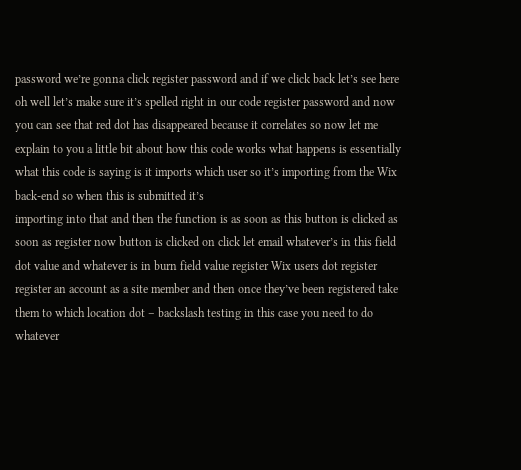password we’re gonna click register password and if we click back let’s see here oh well let’s make sure it’s spelled right in our code register password and now you can see that red dot has disappeared because it correlates so now let me explain to you a little bit about how this code works what happens is essentially what this code is saying is it imports which user so it’s importing from the Wix back-end so when this is submitted it’s
importing into that and then the function is as soon as this button is clicked as soon as register now button is clicked on click let email whatever’s in this field dot value and whatever is in burn field value register Wix users dot register register an account as a site member and then once they’ve been registered take them to which location dot – backslash testing in this case you need to do whatever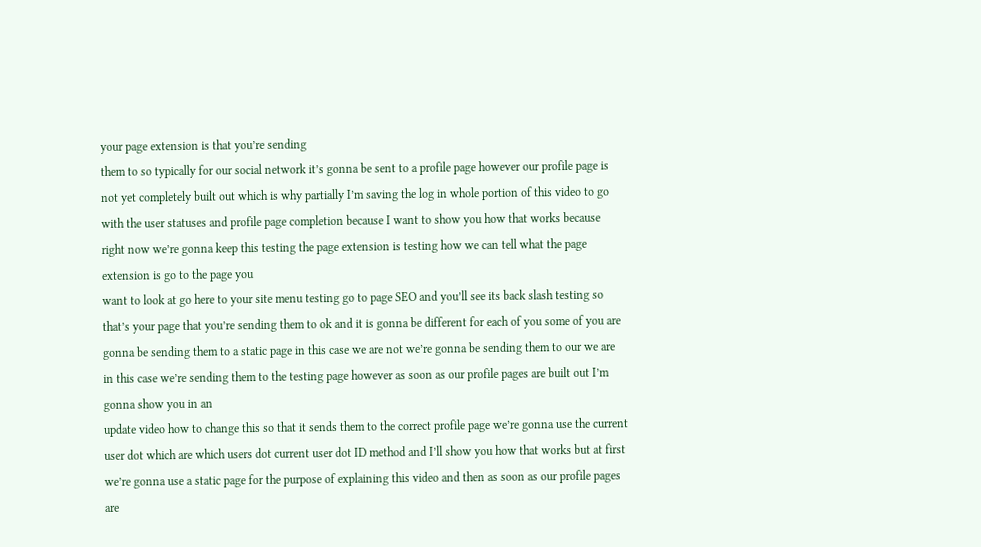your page extension is that you’re sending
them to so typically for our social network it’s gonna be sent to a profile page however our profile page is not yet completely built out which is why partially I’m saving the log in whole portion of this video to go with the user statuses and profile page completion because I want to show you how that works because right now we’re gonna keep this testing the page extension is testing how we can tell what the page extension is go to the page you
want to look at go here to your site menu testing go to page SEO and you’ll see its back slash testing so that’s your page that you’re sending them to ok and it is gonna be different for each of you some of you are gonna be sending them to a static page in this case we are not we’re gonna be sending them to our we are in this case we’re sending them to the testing page however as soon as our profile pages are built out I’m gonna show you in an
update video how to change this so that it sends them to the correct profile page we’re gonna use the current user dot which are which users dot current user dot ID method and I’ll show you how that works but at first we’re gonna use a static page for the purpose of explaining this video and then as soon as our profile pages are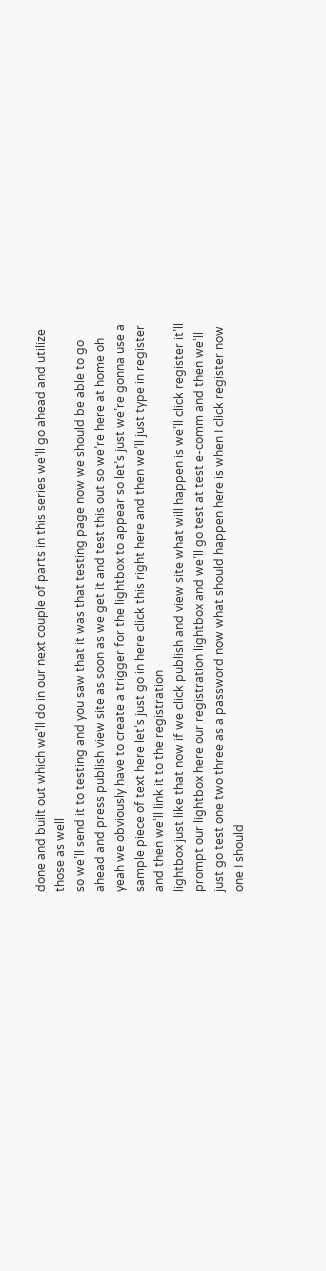done and built out which we’ll do in our next couple of parts in this series we’ll go ahead and utilize those as well
so we’ll send it to testing and you saw that it was that testing page now we should be able to go ahead and press publish view site as soon as we get it and test this out so we’re here at home oh yeah we obviously have to create a trigger for the lightbox to appear so let’s just we’re gonna use a sample piece of text here let’s just go in here click this right here and then we’ll just type in register and then we’ll link it to the registration
lightbox just like that now if we click publish and view site what will happen is we’ll click register it’ll prompt our lightbox here our registration lightbox and we’ll go test at test e-comm and then we’ll just go test one two three as a password now what should happen here is when I click register now one I should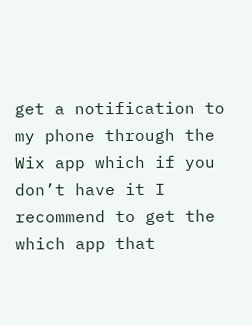get a notification to my phone through the Wix app which if you don’t have it I recommend to get the which app that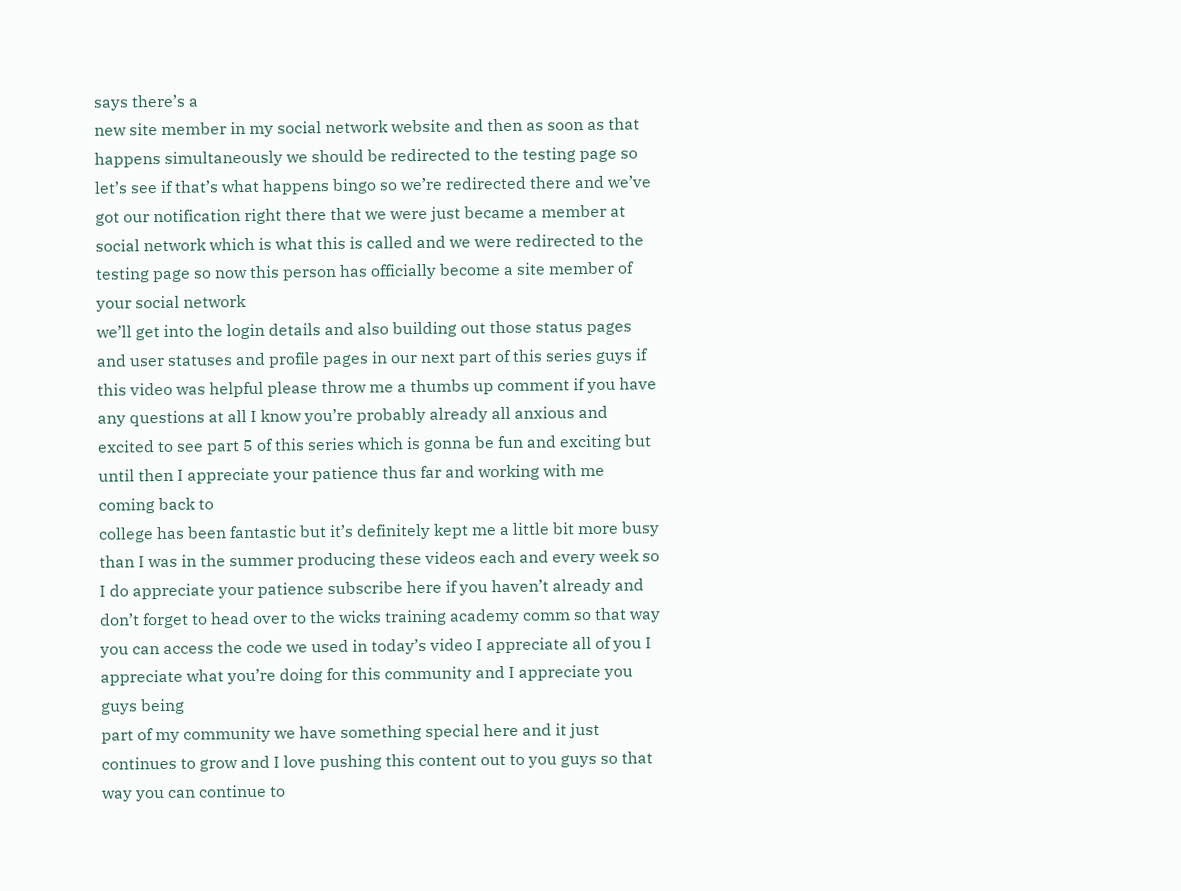says there’s a
new site member in my social network website and then as soon as that happens simultaneously we should be redirected to the testing page so let’s see if that’s what happens bingo so we’re redirected there and we’ve got our notification right there that we were just became a member at social network which is what this is called and we were redirected to the testing page so now this person has officially become a site member of your social network
we’ll get into the login details and also building out those status pages and user statuses and profile pages in our next part of this series guys if this video was helpful please throw me a thumbs up comment if you have any questions at all I know you’re probably already all anxious and excited to see part 5 of this series which is gonna be fun and exciting but until then I appreciate your patience thus far and working with me coming back to
college has been fantastic but it’s definitely kept me a little bit more busy than I was in the summer producing these videos each and every week so I do appreciate your patience subscribe here if you haven’t already and don’t forget to head over to the wicks training academy comm so that way you can access the code we used in today’s video I appreciate all of you I appreciate what you’re doing for this community and I appreciate you guys being
part of my community we have something special here and it just continues to grow and I love pushing this content out to you guys so that way you can continue to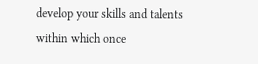develop your skills and talents within which once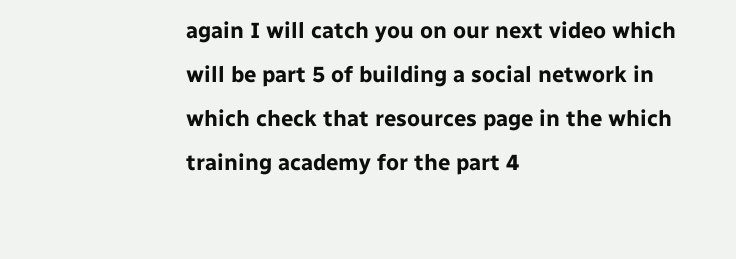again I will catch you on our next video which will be part 5 of building a social network in which check that resources page in the which training academy for the part 4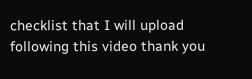checklist that I will upload following this video thank you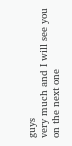guys
very much and I will see you on the next one